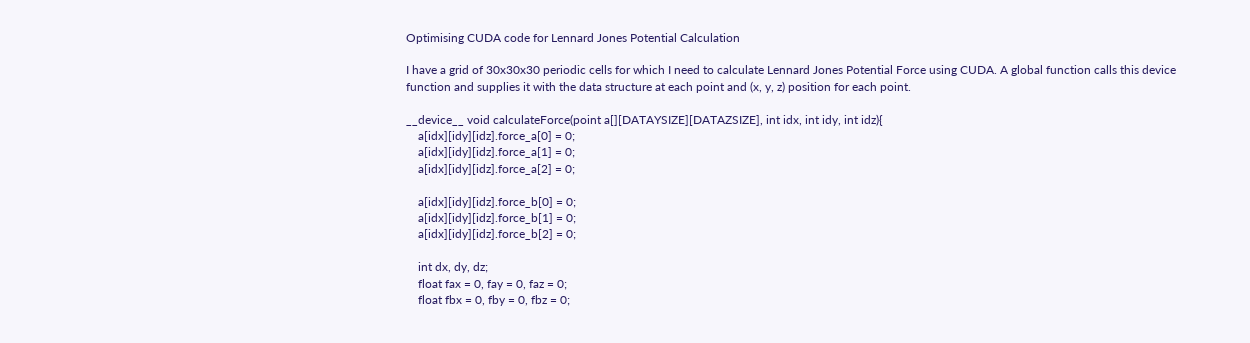Optimising CUDA code for Lennard Jones Potential Calculation

I have a grid of 30x30x30 periodic cells for which I need to calculate Lennard Jones Potential Force using CUDA. A global function calls this device function and supplies it with the data structure at each point and (x, y, z) position for each point.

__device__ void calculateForce(point a[][DATAYSIZE][DATAZSIZE], int idx, int idy, int idz){
    a[idx][idy][idz].force_a[0] = 0;
    a[idx][idy][idz].force_a[1] = 0;
    a[idx][idy][idz].force_a[2] = 0;

    a[idx][idy][idz].force_b[0] = 0;
    a[idx][idy][idz].force_b[1] = 0;
    a[idx][idy][idz].force_b[2] = 0;

    int dx, dy, dz;
    float fax = 0, fay = 0, faz = 0;
    float fbx = 0, fby = 0, fbz = 0;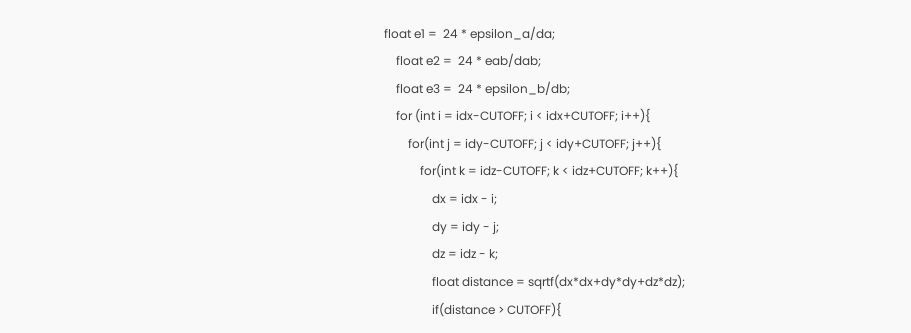float e1 =  24 * epsilon_a/da;
    float e2 =  24 * eab/dab;
    float e3 =  24 * epsilon_b/db;
    for (int i = idx-CUTOFF; i < idx+CUTOFF; i++){
        for(int j = idy-CUTOFF; j < idy+CUTOFF; j++){
            for(int k = idz-CUTOFF; k < idz+CUTOFF; k++){
                dx = idx - i;
                dy = idy - j;
                dz = idz - k;
                float distance = sqrtf(dx*dx+dy*dy+dz*dz);
                if(distance > CUTOFF){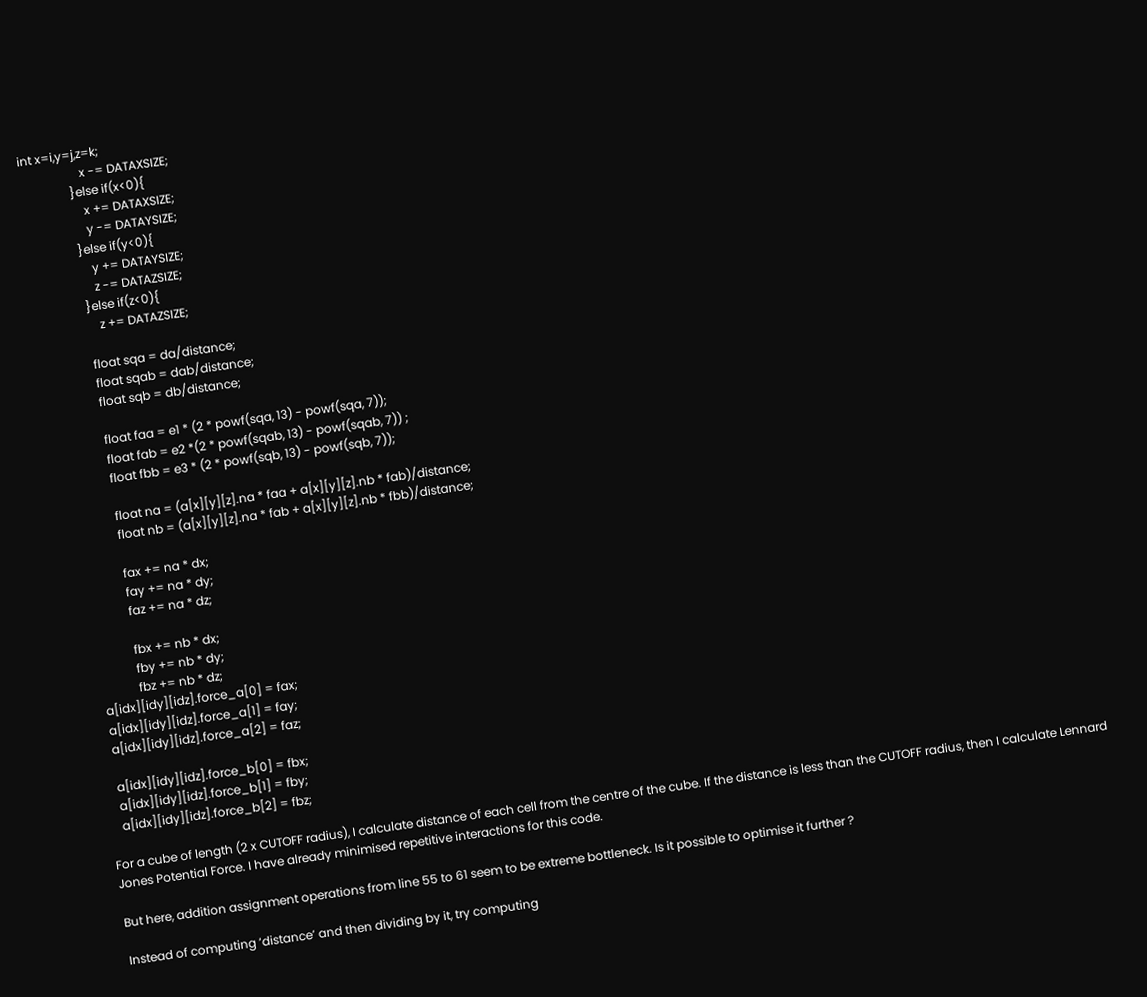int x=i,y=j,z=k;
                    x -= DATAXSIZE;
                }else if(x<0){
                    x += DATAXSIZE;
                    y -= DATAYSIZE;
                }else if(y<0){
                    y += DATAYSIZE;
                    z -= DATAZSIZE;
                }else if(z<0){
                    z += DATAZSIZE;

                float sqa = da/distance;
                float sqab = dab/distance;
                float sqb = db/distance;

                float faa = e1 * (2 * powf(sqa, 13) - powf(sqa, 7));
                float fab = e2 *(2 * powf(sqab, 13) - powf(sqab, 7)) ;
                float fbb = e3 * (2 * powf(sqb, 13) - powf(sqb, 7));

                float na = (a[x][y][z].na * faa + a[x][y][z].nb * fab)/distance;
                float nb = (a[x][y][z].na * fab + a[x][y][z].nb * fbb)/distance;

                fax += na * dx;
                fay += na * dy;
                faz += na * dz;

                fbx += nb * dx;
                fby += nb * dy;
                fbz += nb * dz;
    a[idx][idy][idz].force_a[0] = fax;
    a[idx][idy][idz].force_a[1] = fay;
    a[idx][idy][idz].force_a[2] = faz;

    a[idx][idy][idz].force_b[0] = fbx;
    a[idx][idy][idz].force_b[1] = fby;
    a[idx][idy][idz].force_b[2] = fbz;

For a cube of length (2 x CUTOFF radius), I calculate distance of each cell from the centre of the cube. If the distance is less than the CUTOFF radius, then I calculate Lennard Jones Potential Force. I have already minimised repetitive interactions for this code.

But here, addition assignment operations from line 55 to 61 seem to be extreme bottleneck. Is it possible to optimise it further ?

Instead of computing ‘distance’ and then dividing by it, try computing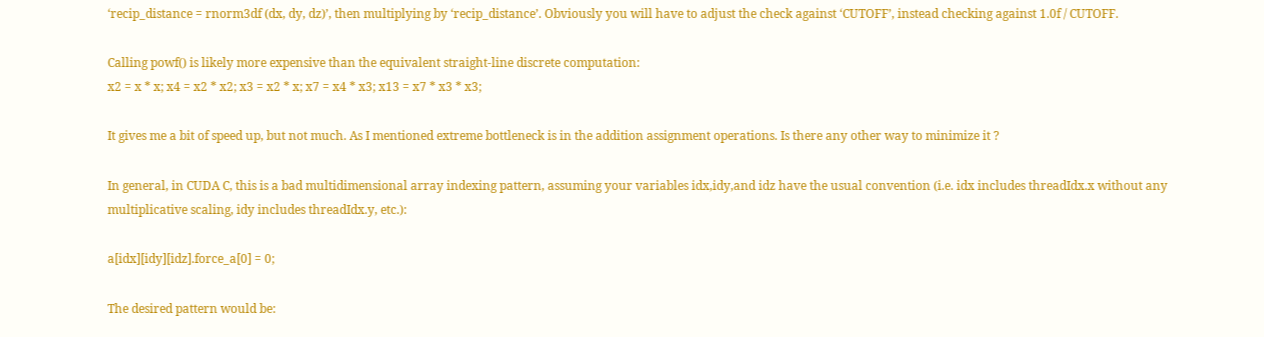‘recip_distance = rnorm3df (dx, dy, dz)’, then multiplying by ‘recip_distance’. Obviously you will have to adjust the check against ‘CUTOFF’, instead checking against 1.0f / CUTOFF.

Calling powf() is likely more expensive than the equivalent straight-line discrete computation:
x2 = x * x; x4 = x2 * x2; x3 = x2 * x; x7 = x4 * x3; x13 = x7 * x3 * x3;

It gives me a bit of speed up, but not much. As I mentioned extreme bottleneck is in the addition assignment operations. Is there any other way to minimize it ?

In general, in CUDA C, this is a bad multidimensional array indexing pattern, assuming your variables idx,idy,and idz have the usual convention (i.e. idx includes threadIdx.x without any multiplicative scaling, idy includes threadIdx.y, etc.):

a[idx][idy][idz].force_a[0] = 0;

The desired pattern would be: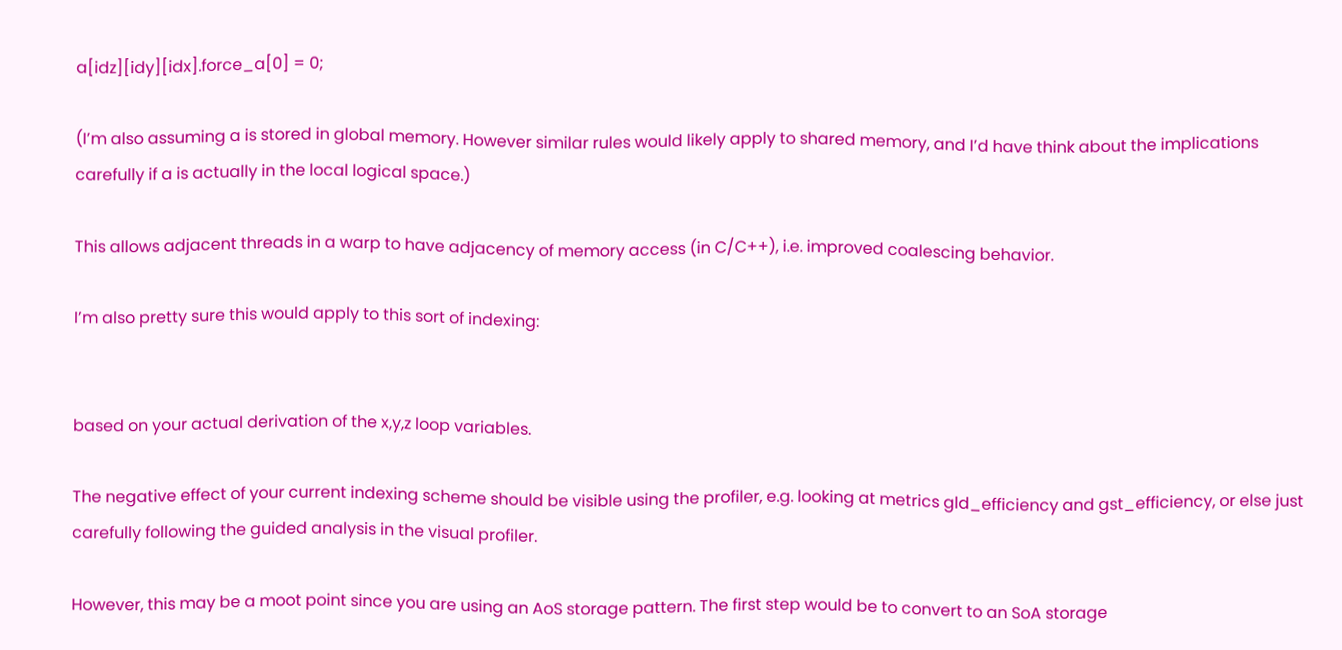a[idz][idy][idx].force_a[0] = 0;

(I’m also assuming a is stored in global memory. However similar rules would likely apply to shared memory, and I’d have think about the implications carefully if a is actually in the local logical space.)

This allows adjacent threads in a warp to have adjacency of memory access (in C/C++), i.e. improved coalescing behavior.

I’m also pretty sure this would apply to this sort of indexing:


based on your actual derivation of the x,y,z loop variables.

The negative effect of your current indexing scheme should be visible using the profiler, e.g. looking at metrics gld_efficiency and gst_efficiency, or else just carefully following the guided analysis in the visual profiler.

However, this may be a moot point since you are using an AoS storage pattern. The first step would be to convert to an SoA storage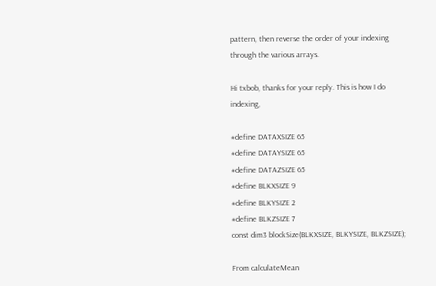pattern, then reverse the order of your indexing through the various arrays.

Hi txbob, thanks for your reply. This is how I do indexing,

#define DATAXSIZE 65
#define DATAYSIZE 65
#define DATAZSIZE 65
#define BLKXSIZE 9
#define BLKYSIZE 2
#define BLKZSIZE 7
const dim3 blockSize(BLKXSIZE, BLKYSIZE, BLKZSIZE);

From calculateMean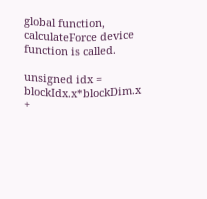global function, calculateForce device function is called.

unsigned idx = blockIdx.x*blockDim.x +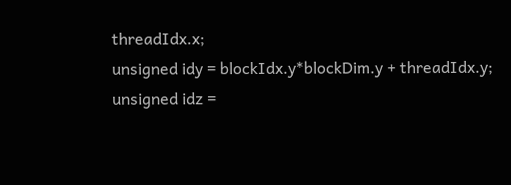threadIdx.x;
unsigned idy = blockIdx.y*blockDim.y + threadIdx.y;
unsigned idz =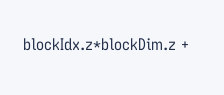blockIdx.z*blockDim.z +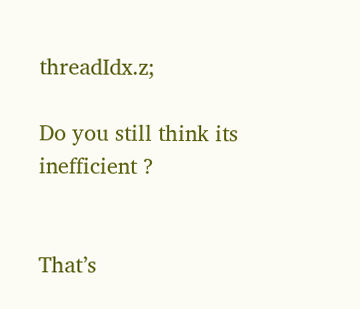threadIdx.z;

Do you still think its inefficient ?


That’s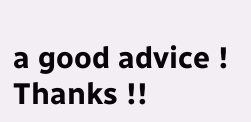a good advice ! Thanks !!